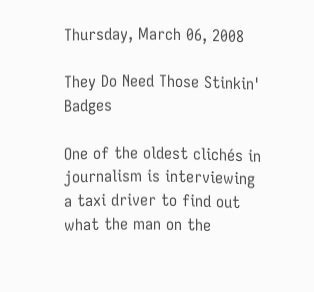Thursday, March 06, 2008

They Do Need Those Stinkin' Badges

One of the oldest clichés in journalism is interviewing a taxi driver to find out what the man on the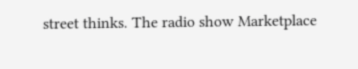street thinks. The radio show Marketplace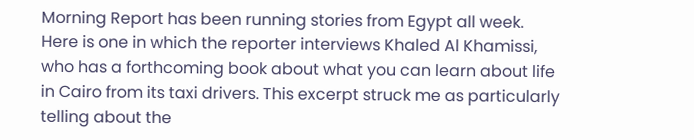Morning Report has been running stories from Egypt all week. Here is one in which the reporter interviews Khaled Al Khamissi, who has a forthcoming book about what you can learn about life in Cairo from its taxi drivers. This excerpt struck me as particularly telling about the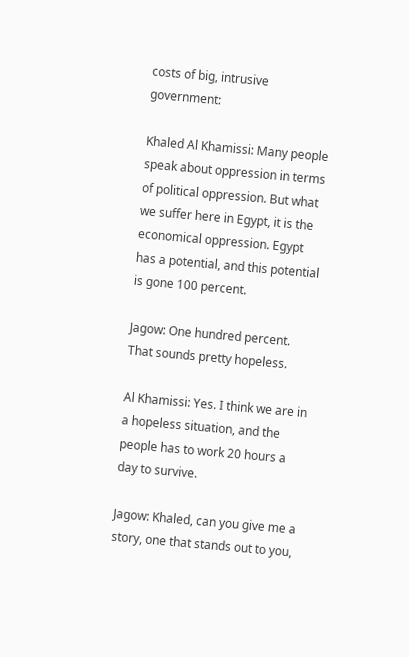costs of big, intrusive government:

Khaled Al Khamissi: Many people speak about oppression in terms of political oppression. But what we suffer here in Egypt, it is the economical oppression. Egypt has a potential, and this potential is gone 100 percent.

Jagow: One hundred percent. That sounds pretty hopeless.

Al Khamissi: Yes. I think we are in a hopeless situation, and the people has to work 20 hours a day to survive.

Jagow: Khaled, can you give me a story, one that stands out to you,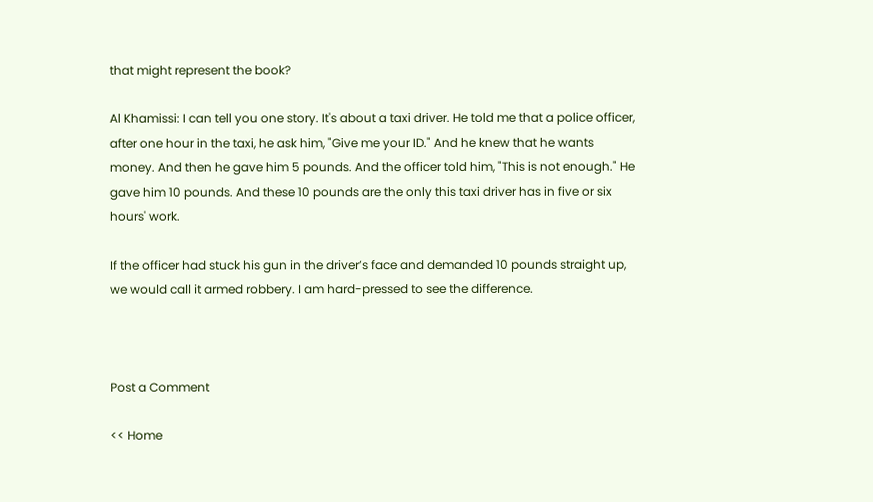that might represent the book?

Al Khamissi: I can tell you one story. It's about a taxi driver. He told me that a police officer, after one hour in the taxi, he ask him, "Give me your ID." And he knew that he wants money. And then he gave him 5 pounds. And the officer told him, "This is not enough." He gave him 10 pounds. And these 10 pounds are the only this taxi driver has in five or six hours' work.

If the officer had stuck his gun in the driver’s face and demanded 10 pounds straight up, we would call it armed robbery. I am hard-pressed to see the difference.



Post a Comment

<< Home